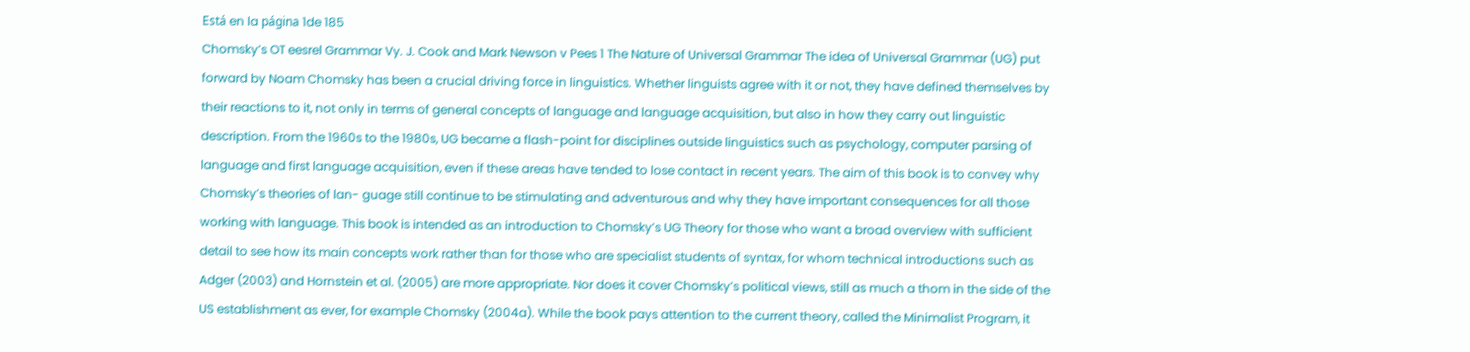Está en la página 1de 185
Chomsky’s OT eesrel Grammar Vy. J. Cook and Mark Newson v Pees 1 The Nature of Universal Grammar The idea of Universal Grammar (UG) put forward by Noam Chomsky has been a crucial driving force in linguistics. Whether linguists agree with it or not, they have defined themselves by their reactions to it, not only in terms of general concepts of language and language acquisition, but also in how they carry out linguistic description. From the 1960s to the 1980s, UG became a flash-point for disciplines outside linguistics such as psychology, computer parsing of language and first language acquisition, even if these areas have tended to lose contact in recent years. The aim of this book is to convey why Chomsky’s theories of lan- guage still continue to be stimulating and adventurous and why they have important consequences for all those working with language. This book is intended as an introduction to Chomsky’s UG Theory for those who want a broad overview with sufficient detail to see how its main concepts work rather than for those who are specialist students of syntax, for whom technical introductions such as Adger (2003) and Hornstein et al. (2005) are more appropriate. Nor does it cover Chomsky’s political views, still as much a thom in the side of the US establishment as ever, for example Chomsky (2004a). While the book pays attention to the current theory, called the Minimalist Program, it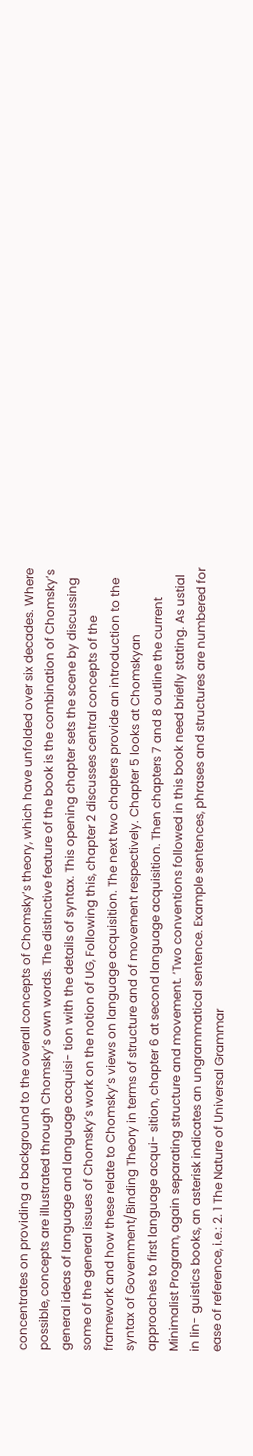concentrates on providing a background to the overall concepts of Chomsky’s theory, which have unfolded over six decades. Where possible, concepts are illustrated through Chomsky’s own words. The distinctive feature of the book is the combination of Chomsky’s general ideas of language and language acquisi- tion with the details of syntax. This opening chapter sets the scene by discussing some of the general issues of Chomsky’s work on the notion of UG, Following this, chapter 2 discusses central concepts of the framework and how these relate to Chomsky’s views on language acquisition. The next two chapters provide an introduction to the syntax of Government/Binding Theory in terms of structure and of movement respectively. Chapter 5 looks at Chomskyan approaches to first language acqui- sition, chapter 6 at second language acquisition. Then chapters 7 and 8 outline the current Minimalist Program, again separating structure and movement. ‘Two conventions followed in this book need briefly stating. As ustial in lin- guistics books, an asterisk indicates an ungrammatical sentence. Example sentences, phrases and structures are numbered for ease of reference, i.e.: 2. 1 The Nature of Universal Grammar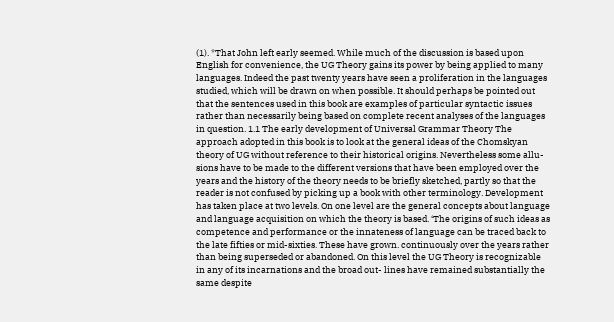(1). *That John left early seemed. While much of the discussion is based upon English for convenience, the UG Theory gains its power by being applied to many languages. Indeed the past twenty years have seen a proliferation in the languages studied, which will be drawn on when possible. It should perhaps be pointed out that the sentences used in this book are examples of particular syntactic issues rather than necessarily being based on complete recent analyses of the languages in question. 1.1 The early development of Universal Grammar Theory The approach adopted in this book is to look at the general ideas of the Chomskyan theory of UG without reference to their historical origins. Nevertheless some allu- sions have to be made to the different versions that have been employed over the years and the history of the theory needs to be briefly sketched, partly so that the reader is not confused by picking up a book with other terminology. Development has taken place at two levels. On one level are the general concepts about language and language acquisition on which the theory is based. ‘The origins of such ideas as competence and performance or the innateness of language can be traced back to the late fifties or mid-sixties. These have grown. continuously over the years rather than being superseded or abandoned. On this level the UG Theory is recognizable in any of its incarnations and the broad out- lines have remained substantially the same despite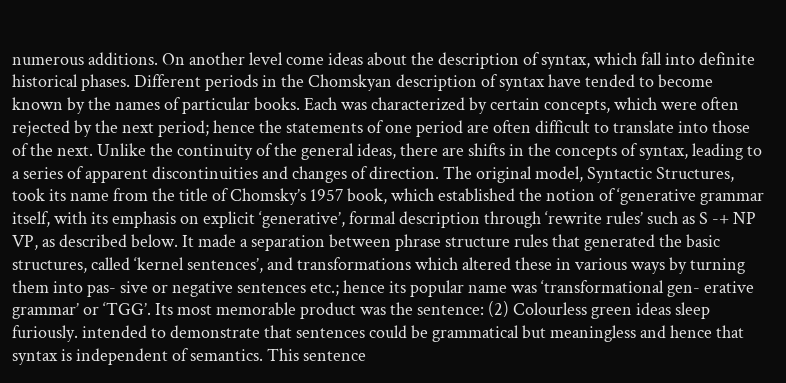numerous additions. On another level come ideas about the description of syntax, which fall into definite historical phases. Different periods in the Chomskyan description of syntax have tended to become known by the names of particular books. Each was characterized by certain concepts, which were often rejected by the next period; hence the statements of one period are often difficult to translate into those of the next. Unlike the continuity of the general ideas, there are shifts in the concepts of syntax, leading to a series of apparent discontinuities and changes of direction. The original model, Syntactic Structures, took its name from the title of Chomsky’s 1957 book, which established the notion of ‘generative grammar itself, with its emphasis on explicit ‘generative’, formal description through ‘rewrite rules’ such as S -+ NP VP, as described below. It made a separation between phrase structure rules that generated the basic structures, called ‘kernel sentences’, and transformations which altered these in various ways by turning them into pas- sive or negative sentences etc.; hence its popular name was ‘transformational gen- erative grammar’ or ‘TGG’. Its most memorable product was the sentence: (2) Colourless green ideas sleep furiously. intended to demonstrate that sentences could be grammatical but meaningless and hence that syntax is independent of semantics. This sentence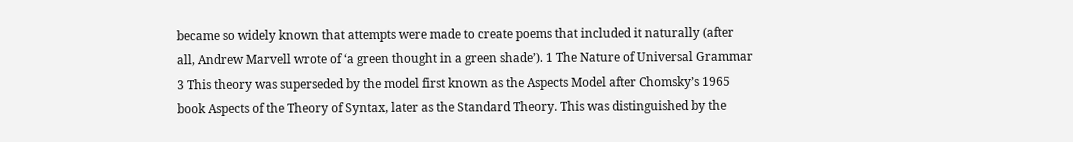became so widely known that attempts were made to create poems that included it naturally (after all, Andrew Marvell wrote of ‘a green thought in a green shade’). 1 The Nature of Universal Grammar 3 This theory was superseded by the model first known as the Aspects Model after Chomsky’s 1965 book Aspects of the Theory of Syntax, later as the Standard Theory. This was distinguished by the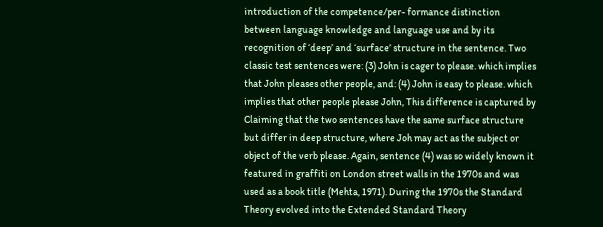introduction of the competence/per- formance distinction between language knowledge and language use and by its recognition of ‘deep’ and ‘surface’ structure in the sentence. Two classic test sentences were: (3) John is cager to please. which implies that John pleases other people, and: (4) John is easy to please. which implies that other people please John, This difference is captured by Claiming that the two sentences have the same surface structure but differ in deep structure, where Joh may act as the subject or object of the verb please. Again, sentence (4) was so widely known it featured in graffiti on London street walls in the 1970s and was used as a book title (Mehta, 1971). During the 1970s the Standard Theory evolved into the Extended Standard Theory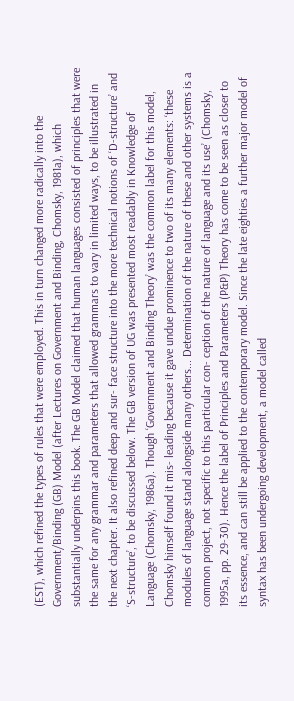(EST), which refined the types of rules that were employed. This in turn changed more radically into the Government/Binding (GB) Model (after Lectures on Government and Binding, Chomsky, 1981a), which substantially underpins this book. The GB Model claimed that human languages consisted of principles that were the same for any grammar and parameters that allowed grammars to vary in limited ways, to be illustrated in the next chapter. It also refined deep and sur- face structure into the more technical notions of ‘D-structure’ and ‘S-structure’, to be discussed below. The GB version of UG was presented most readably in Knowledge of Language (Chomsky, 1986a). Though ‘Government and Binding Theory’ was the common label for this model, Chomsky himself found it mis- leading because it gave undue prominence to two of its many elements: ‘these modules of language stand alongside many others... Determination of the nature of these and other systems is a common project, not specific to this particular con- ception of the nature of language and its use’ (Chomsky, 1995a, pp. 29-30). Hence the label of Principles and Parameters (P&P) Theory has come to be seen as closer to its essence, and can still be applied to the contemporary model. Since the late eighties a further major model of syntax has been undergoing development, a model called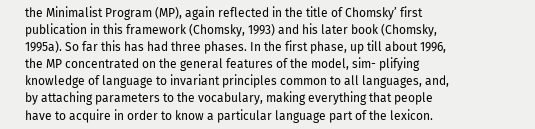the Minimalist Program (MP), again reflected in the title of Chomsky’ first publication in this framework (Chomsky, 1993) and his later book (Chomsky, 1995a). So far this has had three phases. In the first phase, up till about 1996, the MP concentrated on the general features of the model, sim- plifying knowledge of language to invariant principles common to all languages, and, by attaching parameters to the vocabulary, making everything that people have to acquire in order to know a particular language part of the lexicon.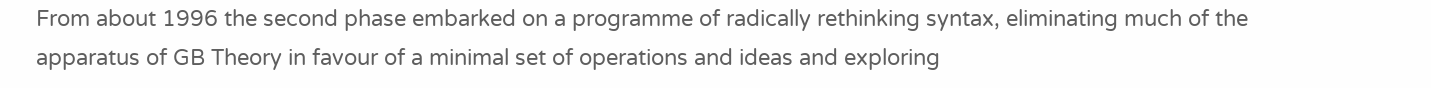From about 1996 the second phase embarked on a programme of radically rethinking syntax, eliminating much of the apparatus of GB Theory in favour of a minimal set of operations and ideas and exploring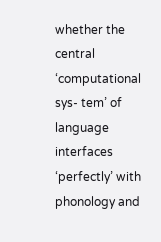whether the central ‘computational sys- tem’ of language interfaces ‘perfectly’ with phonology and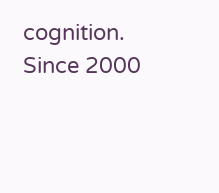cognition. Since 2000